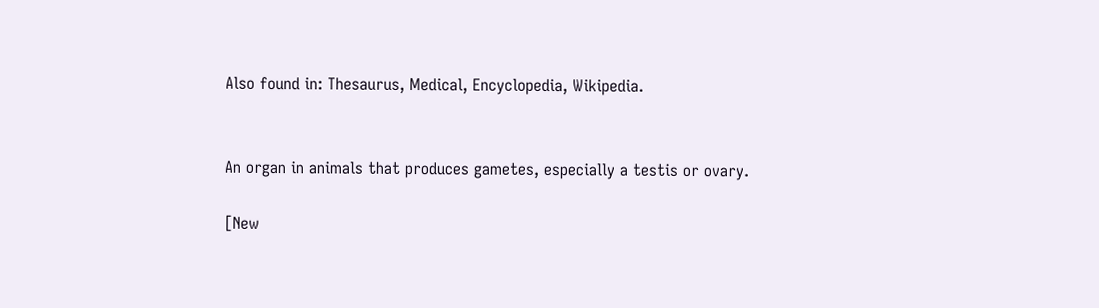Also found in: Thesaurus, Medical, Encyclopedia, Wikipedia.


An organ in animals that produces gametes, especially a testis or ovary.

[New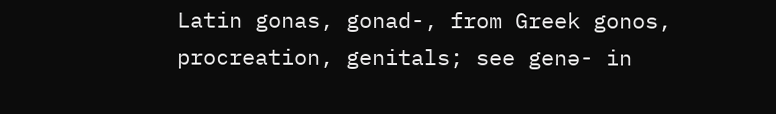Latin gonas, gonad-, from Greek gonos, procreation, genitals; see genə- in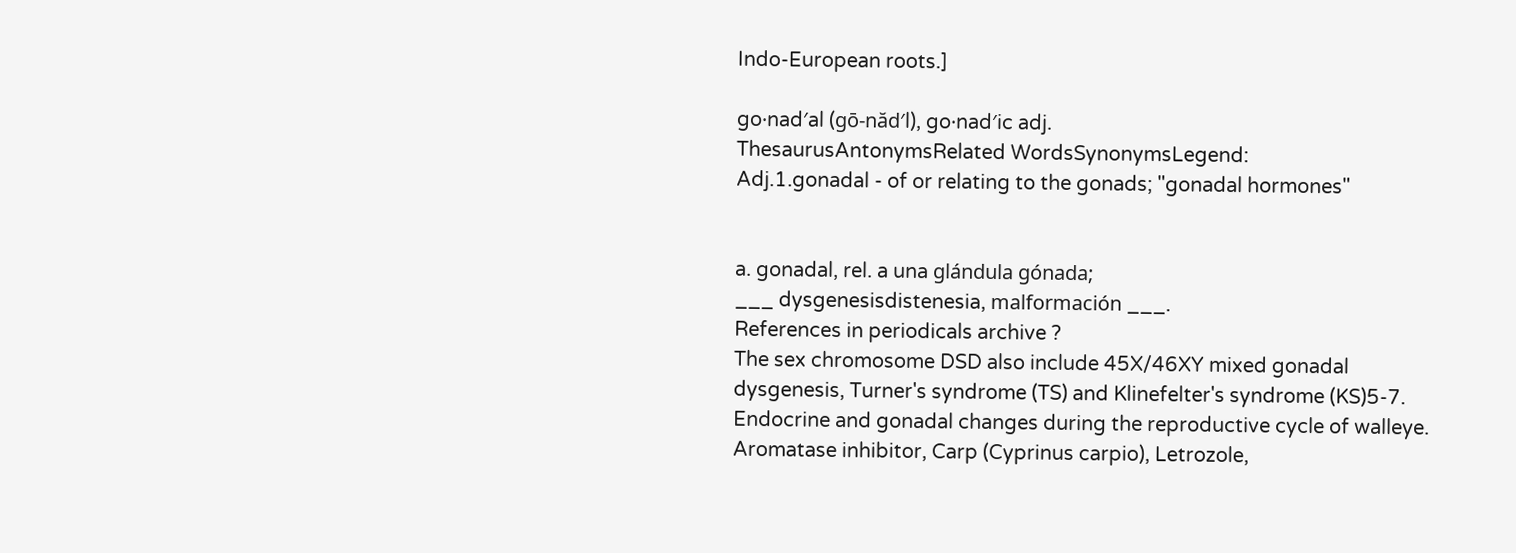Indo-European roots.]

go·nad′al (gō-năd′l), go·nad′ic adj.
ThesaurusAntonymsRelated WordsSynonymsLegend:
Adj.1.gonadal - of or relating to the gonads; "gonadal hormones"


a. gonadal, rel. a una glándula gónada;
___ dysgenesisdistenesia, malformación ___.
References in periodicals archive ?
The sex chromosome DSD also include 45X/46XY mixed gonadal dysgenesis, Turner's syndrome (TS) and Klinefelter's syndrome (KS)5-7.
Endocrine and gonadal changes during the reproductive cycle of walleye.
Aromatase inhibitor, Carp (Cyprinus carpio), Letrozole,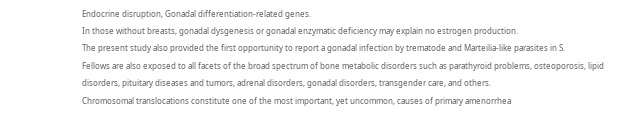Endocrine disruption, Gonadal differentiation-related genes.
In those without breasts, gonadal dysgenesis or gonadal enzymatic deficiency may explain no estrogen production.
The present study also provided the first opportunity to report a gonadal infection by trematode and Marteilia-like parasites in S.
Fellows are also exposed to all facets of the broad spectrum of bone metabolic disorders such as parathyroid problems, osteoporosis, lipid disorders, pituitary diseases and tumors, adrenal disorders, gonadal disorders, transgender care, and others.
Chromosomal translocations constitute one of the most important, yet uncommon, causes of primary amenorrhea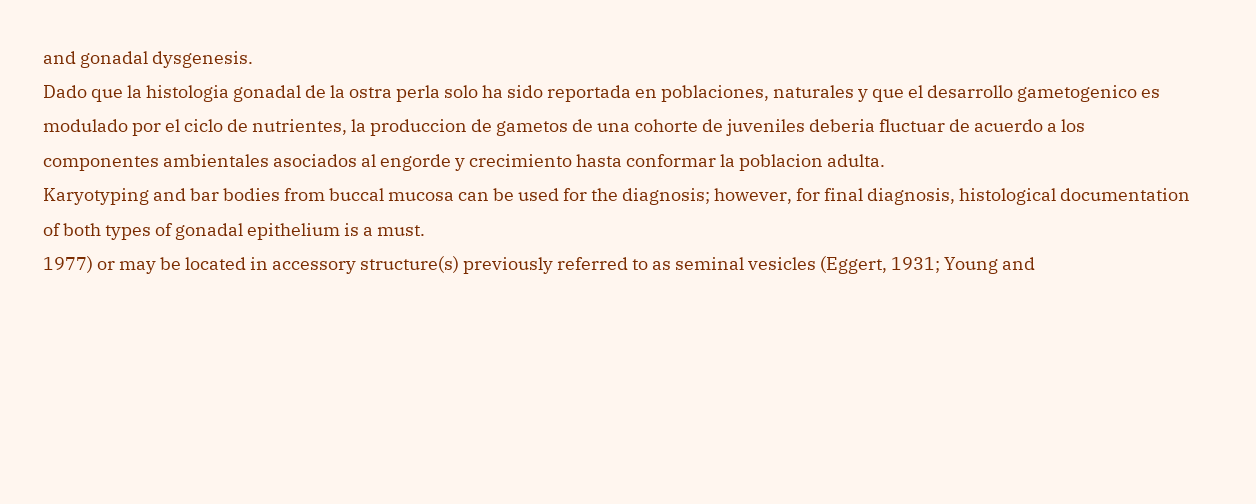and gonadal dysgenesis.
Dado que la histologia gonadal de la ostra perla solo ha sido reportada en poblaciones, naturales y que el desarrollo gametogenico es modulado por el ciclo de nutrientes, la produccion de gametos de una cohorte de juveniles deberia fluctuar de acuerdo a los componentes ambientales asociados al engorde y crecimiento hasta conformar la poblacion adulta.
Karyotyping and bar bodies from buccal mucosa can be used for the diagnosis; however, for final diagnosis, histological documentation of both types of gonadal epithelium is a must.
1977) or may be located in accessory structure(s) previously referred to as seminal vesicles (Eggert, 1931; Young and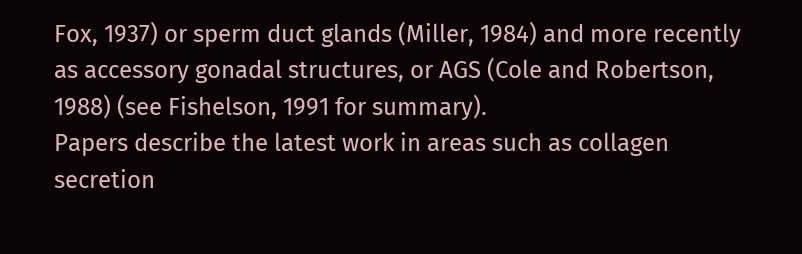Fox, 1937) or sperm duct glands (Miller, 1984) and more recently as accessory gonadal structures, or AGS (Cole and Robertson, 1988) (see Fishelson, 1991 for summary).
Papers describe the latest work in areas such as collagen secretion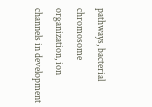pathways, bacterial chromosome organization, ion channels in development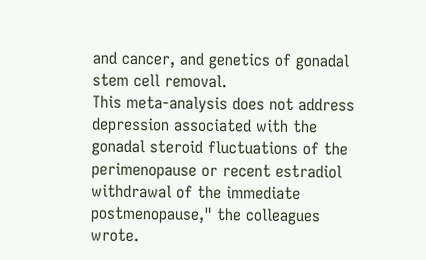and cancer, and genetics of gonadal stem cell removal.
This meta-analysis does not address depression associated with the gonadal steroid fluctuations of the perimenopause or recent estradiol withdrawal of the immediate postmenopause," the colleagues wrote.